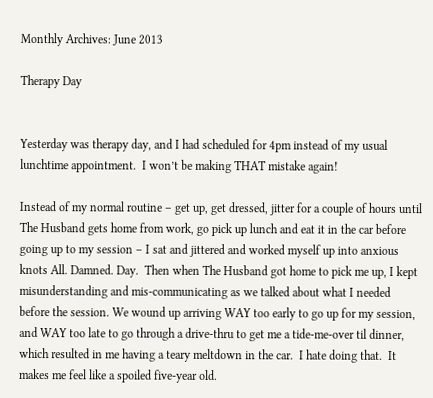Monthly Archives: June 2013

Therapy Day


Yesterday was therapy day, and I had scheduled for 4pm instead of my usual lunchtime appointment.  I won’t be making THAT mistake again!

Instead of my normal routine – get up, get dressed, jitter for a couple of hours until The Husband gets home from work, go pick up lunch and eat it in the car before going up to my session – I sat and jittered and worked myself up into anxious knots All. Damned. Day.  Then when The Husband got home to pick me up, I kept misunderstanding and mis-communicating as we talked about what I needed before the session. We wound up arriving WAY too early to go up for my session, and WAY too late to go through a drive-thru to get me a tide-me-over til dinner, which resulted in me having a teary meltdown in the car.  I hate doing that.  It makes me feel like a spoiled five-year old.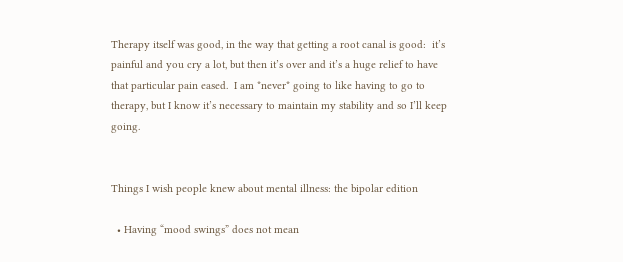Therapy itself was good, in the way that getting a root canal is good:  it’s painful and you cry a lot, but then it’s over and it’s a huge relief to have that particular pain eased.  I am *never* going to like having to go to therapy, but I know it’s necessary to maintain my stability and so I’ll keep going.


Things I wish people knew about mental illness: the bipolar edition

  • Having “mood swings” does not mean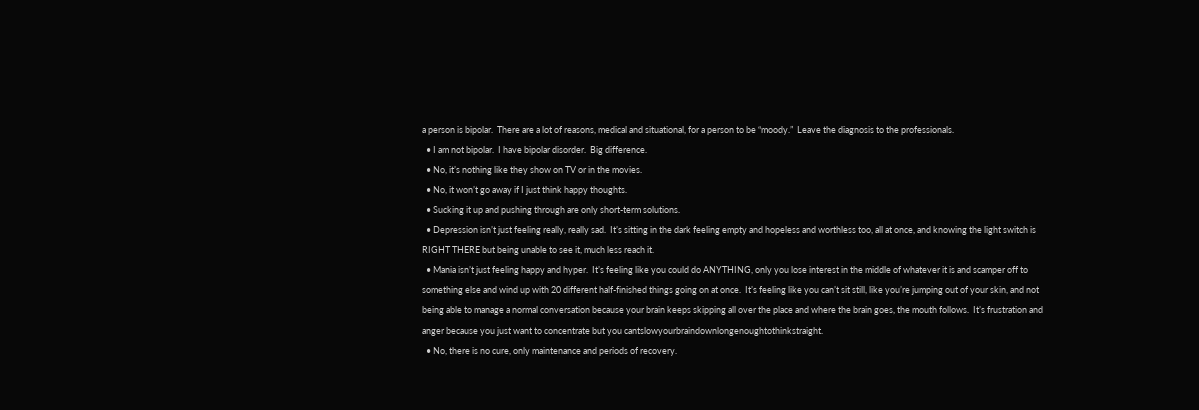a person is bipolar.  There are a lot of reasons, medical and situational, for a person to be “moody.”  Leave the diagnosis to the professionals.
  • I am not bipolar.  I have bipolar disorder.  Big difference.
  • No, it’s nothing like they show on TV or in the movies.
  • No, it won’t go away if I just think happy thoughts.
  • Sucking it up and pushing through are only short-term solutions.
  • Depression isn’t just feeling really, really sad.  It’s sitting in the dark feeling empty and hopeless and worthless too, all at once, and knowing the light switch is RIGHT THERE but being unable to see it, much less reach it.
  • Mania isn’t just feeling happy and hyper.  It’s feeling like you could do ANYTHING, only you lose interest in the middle of whatever it is and scamper off to something else and wind up with 20 different half-finished things going on at once.  It’s feeling like you can’t sit still, like you’re jumping out of your skin, and not being able to manage a normal conversation because your brain keeps skipping all over the place and where the brain goes, the mouth follows.  It’s frustration and anger because you just want to concentrate but you cantslowyourbraindownlongenoughtothinkstraight.
  • No, there is no cure, only maintenance and periods of recovery.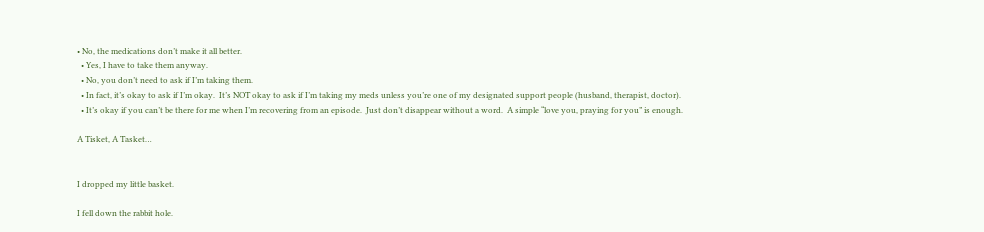• No, the medications don’t make it all better.
  • Yes, I have to take them anyway.
  • No, you don’t need to ask if I’m taking them.
  • In fact, it’s okay to ask if I’m okay.  It’s NOT okay to ask if I’m taking my meds unless you’re one of my designated support people (husband, therapist, doctor).
  • It’s okay if you can’t be there for me when I’m recovering from an episode.  Just don’t disappear without a word.  A simple “love you, praying for you” is enough.

A Tisket, A Tasket…


I dropped my little basket.

I fell down the rabbit hole.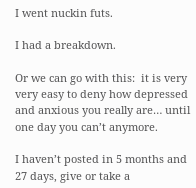I went nuckin futs.

I had a breakdown.

Or we can go with this:  it is very very easy to deny how depressed and anxious you really are… until one day you can’t anymore.

I haven’t posted in 5 months and 27 days, give or take a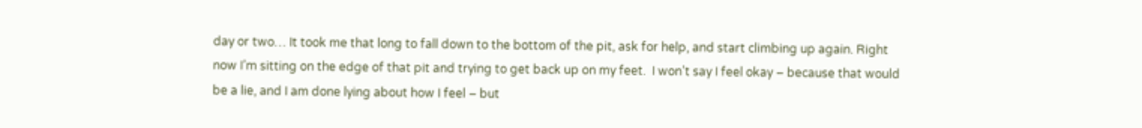day or two… It took me that long to fall down to the bottom of the pit, ask for help, and start climbing up again. Right now I’m sitting on the edge of that pit and trying to get back up on my feet.  I won’t say I feel okay – because that would be a lie, and I am done lying about how I feel – but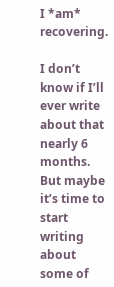I *am* recovering.

I don’t know if I’ll ever write about that nearly 6 months.  But maybe it’s time to start writing about some of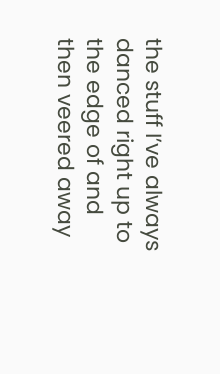the stuff I’ve always danced right up to the edge of and then veered away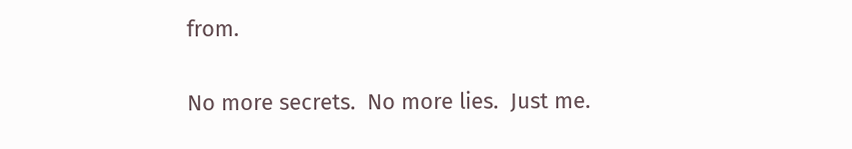from.

No more secrets.  No more lies.  Just me.